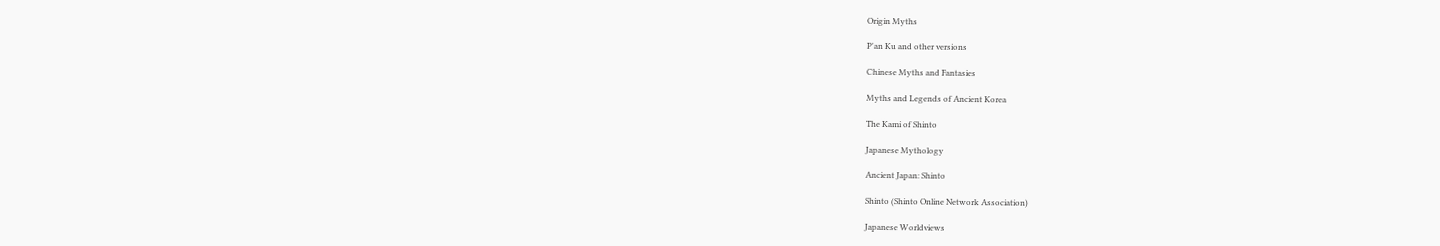Origin Myths

P'an Ku and other versions

Chinese Myths and Fantasies

Myths and Legends of Ancient Korea

The Kami of Shinto

Japanese Mythology

Ancient Japan: Shinto

Shinto (Shinto Online Network Association)

Japanese Worldviews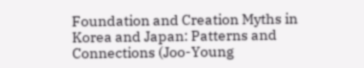Foundation and Creation Myths in Korea and Japan: Patterns and Connections (Joo-Young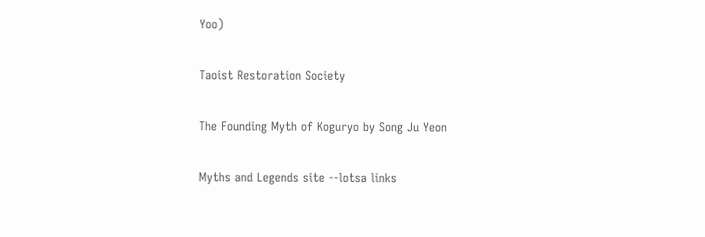Yoo)

Taoist Restoration Society

The Founding Myth of Koguryo by Song Ju Yeon

Myths and Legends site --lotsa links